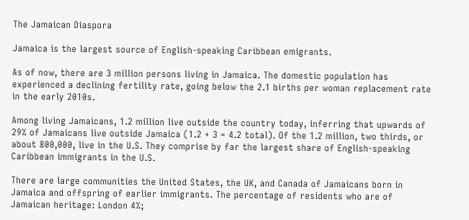The Jamaican Diaspora

Jamaica is the largest source of English-speaking Caribbean emigrants.

As of now, there are 3 million persons living in Jamaica. The domestic population has experienced a declining fertility rate, going below the 2.1 births per woman replacement rate in the early 2010s.

Among living Jamaicans, 1.2 million live outside the country today, inferring that upwards of 29% of Jamaicans live outside Jamaica (1.2 + 3 = 4.2 total). Of the 1.2 million, two thirds, or about 800,000, live in the U.S. They comprise by far the largest share of English-speaking Caribbean immigrants in the U.S.

There are large communities the United States, the UK, and Canada of Jamaicans born in Jamaica and offspring of earlier immigrants. The percentage of residents who are of Jamaican heritage: London 4%;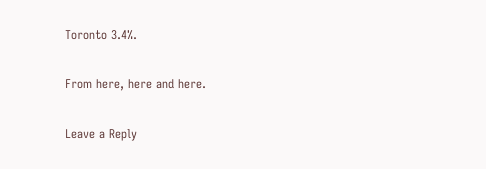Toronto 3.4%.

From here, here and here.

Leave a Reply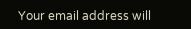Your email address will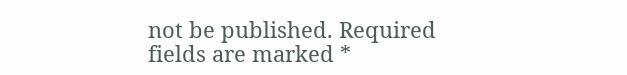not be published. Required fields are marked *